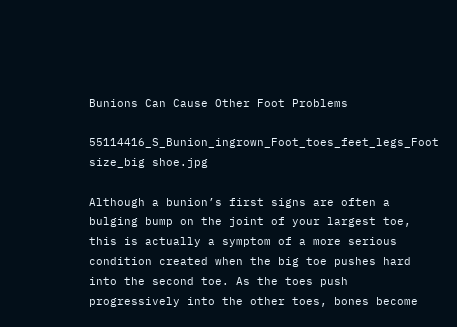Bunions Can Cause Other Foot Problems

55114416_S_Bunion_ingrown_Foot_toes_feet_legs_Foot size_big shoe.jpg

Although a bunion’s first signs are often a bulging bump on the joint of your largest toe, this is actually a symptom of a more serious condition created when the big toe pushes hard into the second toe. As the toes push progressively into the other toes, bones become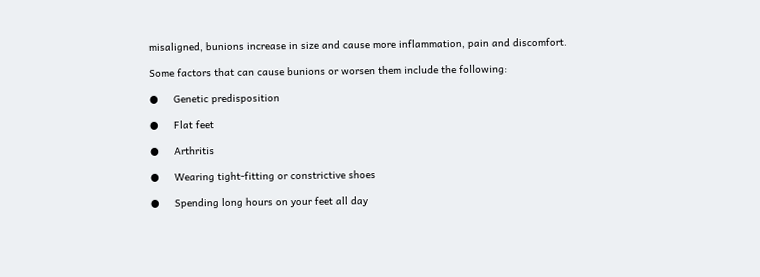misaligned, bunions increase in size and cause more inflammation, pain and discomfort.

Some factors that can cause bunions or worsen them include the following:

●     Genetic predisposition

●     Flat feet

●     Arthritis

●     Wearing tight-fitting or constrictive shoes

●     Spending long hours on your feet all day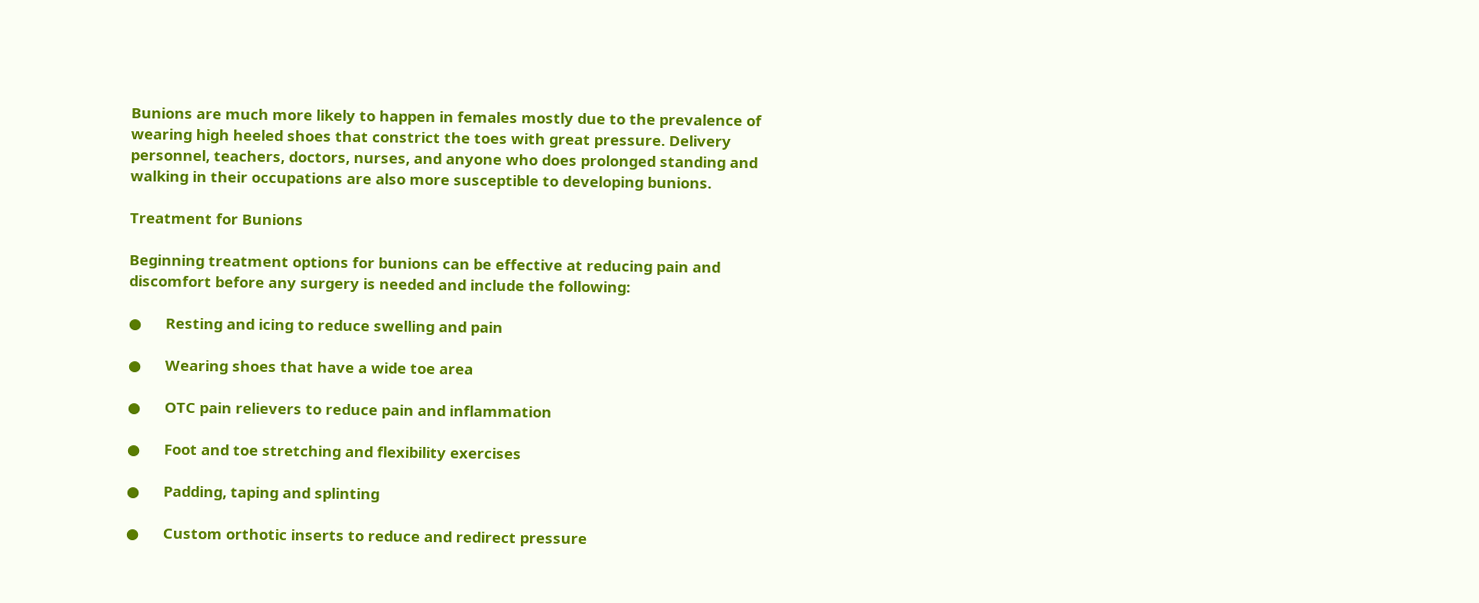Bunions are much more likely to happen in females mostly due to the prevalence of wearing high heeled shoes that constrict the toes with great pressure. Delivery personnel, teachers, doctors, nurses, and anyone who does prolonged standing and walking in their occupations are also more susceptible to developing bunions.

Treatment for Bunions

Beginning treatment options for bunions can be effective at reducing pain and discomfort before any surgery is needed and include the following:

●      Resting and icing to reduce swelling and pain

●      Wearing shoes that have a wide toe area

●      OTC pain relievers to reduce pain and inflammation

●      Foot and toe stretching and flexibility exercises

●      Padding, taping and splinting

●      Custom orthotic inserts to reduce and redirect pressure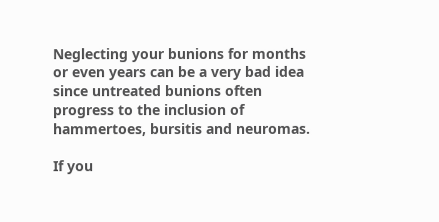Neglecting your bunions for months or even years can be a very bad idea since untreated bunions often progress to the inclusion of hammertoes, bursitis and neuromas.

If you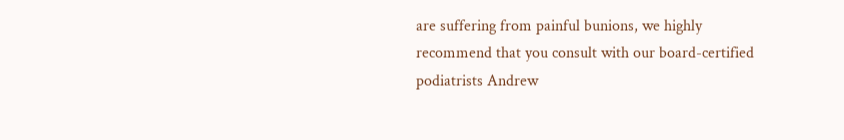are suffering from painful bunions, we highly recommend that you consult with our board-certified podiatrists Andrew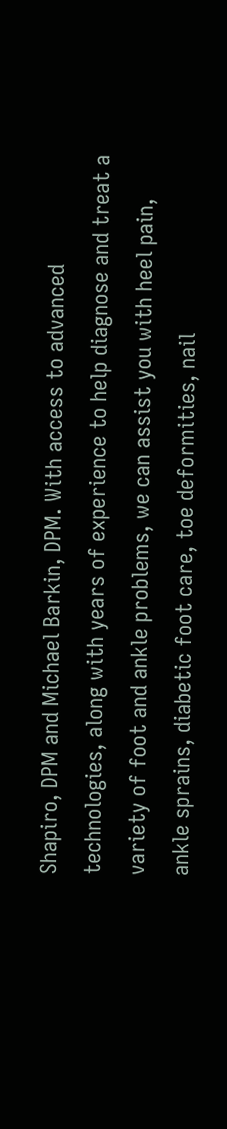Shapiro, DPM and Michael Barkin, DPM. With access to advanced technologies, along with years of experience to help diagnose and treat a variety of foot and ankle problems, we can assist you with heel pain, ankle sprains, diabetic foot care, toe deformities, nail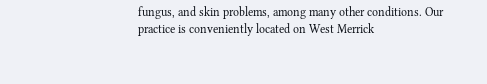fungus, and skin problems, among many other conditions. Our practice is conveniently located on West Merrick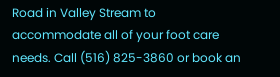Road in Valley Stream to accommodate all of your foot care needs. Call (516) 825-3860 or book an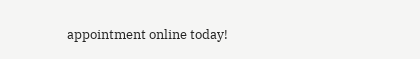appointment online today!